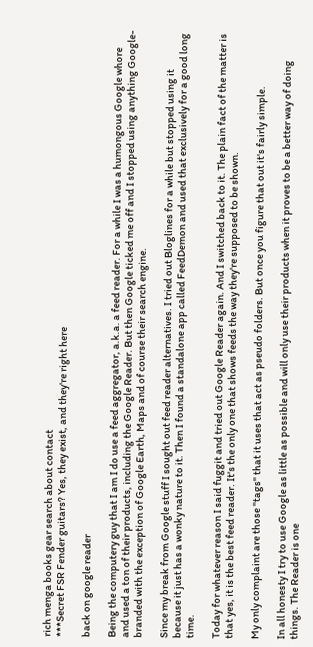rich menga books gear search about contact
***Secret FSR Fender guitars? Yes, they exist, and they're right here

back on google reader

Being the computery guy that I am I do use a feed aggregator, a.k.a. a feed reader. For a while I was a humongous Google whore and used a ton of their products, including the Google Reader. But then Google ticked me off and I stopped using anything Google-branded with the exception of Google Earth, Maps and of course their search engine.

Since my break from Google stuff I sought out feed reader alternatives. I tried out Bloglines for a while but stopped using it because it just has a wonky nature to it. Then I found a standalone app called FeedDemon and used that exclusively for a good long time.

Today for whatever reason I said fuggit and tried out Google Reader again. And I switched back to it. The plain fact of the matter is that yes, it is the best feed reader. It's the only one that shows feeds the way they're supposed to be shown.

My only complaint are those "tags" that it uses that act as pseudo folders. But once you figure that out it's fairly simple.

In all honesty I try to use Google as little as possible and will only use their products when it proves to be a better way of doing things. The Reader is one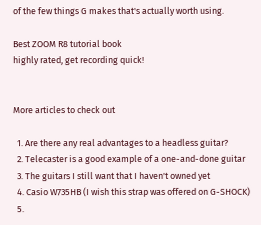of the few things G makes that's actually worth using.

Best ZOOM R8 tutorial book
highly rated, get recording quick!


More articles to check out

  1. Are there any real advantages to a headless guitar?
  2. Telecaster is a good example of a one-and-done guitar
  3. The guitars I still want that I haven't owned yet
  4. Casio W735HB (I wish this strap was offered on G-SHOCK)
  5.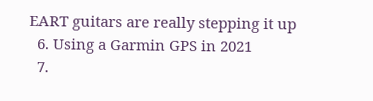EART guitars are really stepping it up
  6. Using a Garmin GPS in 2021
  7.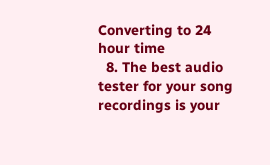Converting to 24 hour time
  8. The best audio tester for your song recordings is your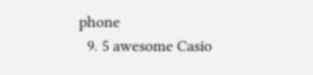phone
  9. 5 awesome Casio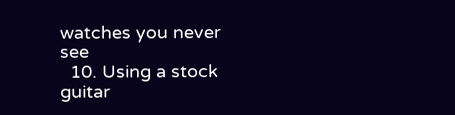watches you never see
  10. Using a stock guitar